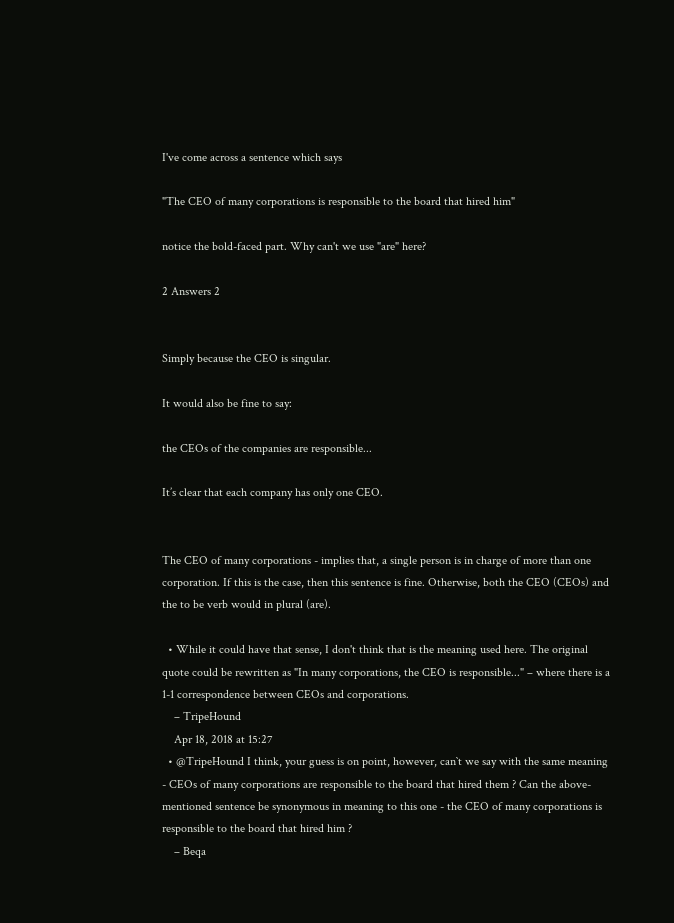I've come across a sentence which says

"The CEO of many corporations is responsible to the board that hired him"

notice the bold-faced part. Why can't we use "are" here?

2 Answers 2


Simply because the CEO is singular.

It would also be fine to say:

the CEOs of the companies are responsible...

It’s clear that each company has only one CEO.


The CEO of many corporations - implies that, a single person is in charge of more than one corporation. If this is the case, then this sentence is fine. Otherwise, both the CEO (CEOs) and the to be verb would in plural (are).

  • While it could have that sense, I don't think that is the meaning used here. The original quote could be rewritten as "In many corporations, the CEO is responsible..." – where there is a 1-1 correspondence between CEOs and corporations.
    – TripeHound
    Apr 18, 2018 at 15:27
  • @TripeHound I think, your guess is on point, however, can`t we say with the same meaning - CEOs of many corporations are responsible to the board that hired them ? Can the above-mentioned sentence be synonymous in meaning to this one - the CEO of many corporations is responsible to the board that hired him ?
    – Beqa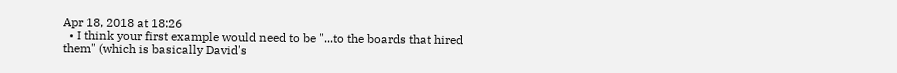Apr 18, 2018 at 18:26
  • I think your first example would need to be "...to the boards that hired them" (which is basically David's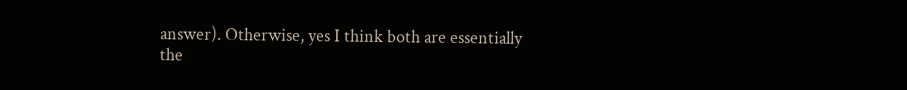answer). Otherwise, yes I think both are essentially the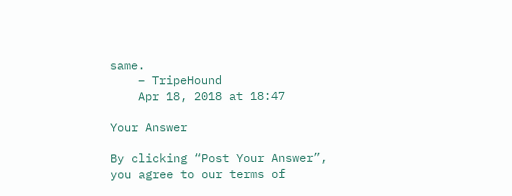same.
    – TripeHound
    Apr 18, 2018 at 18:47

Your Answer

By clicking “Post Your Answer”, you agree to our terms of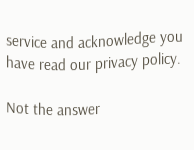service and acknowledge you have read our privacy policy.

Not the answer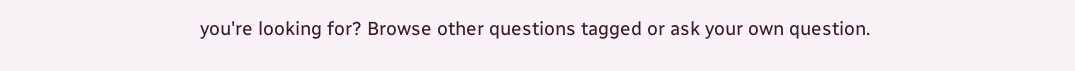you're looking for? Browse other questions tagged or ask your own question.